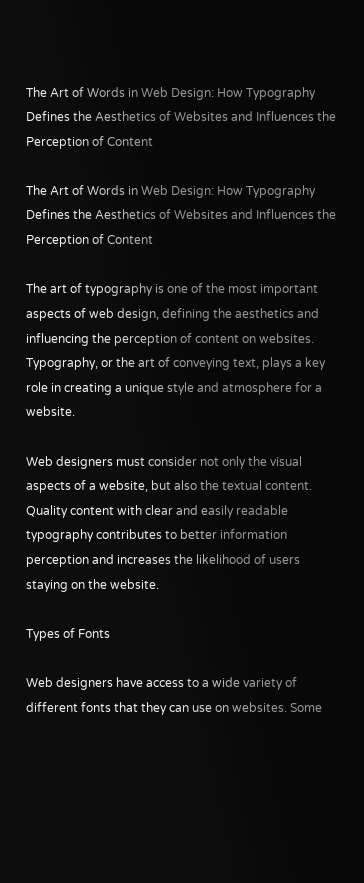The Art of Words in Web Design: How Typography Defines the Aesthetics of Websites and Influences the Perception of Content

The Art of Words in Web Design: How Typography Defines the Aesthetics of Websites and Influences the Perception of Content

The art of typography is one of the most important aspects of web design, defining the aesthetics and influencing the perception of content on websites. Typography, or the art of conveying text, plays a key role in creating a unique style and atmosphere for a website.

Web designers must consider not only the visual aspects of a website, but also the textual content. Quality content with clear and easily readable typography contributes to better information perception and increases the likelihood of users staying on the website.

Types of Fonts

Web designers have access to a wide variety of different fonts that they can use on websites. Some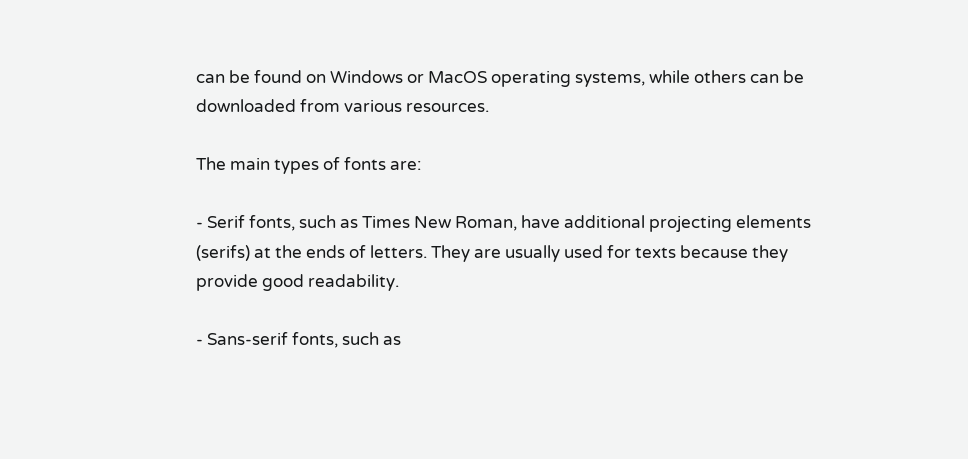can be found on Windows or MacOS operating systems, while others can be downloaded from various resources.

The main types of fonts are:

- Serif fonts, such as Times New Roman, have additional projecting elements (serifs) at the ends of letters. They are usually used for texts because they provide good readability.

- Sans-serif fonts, such as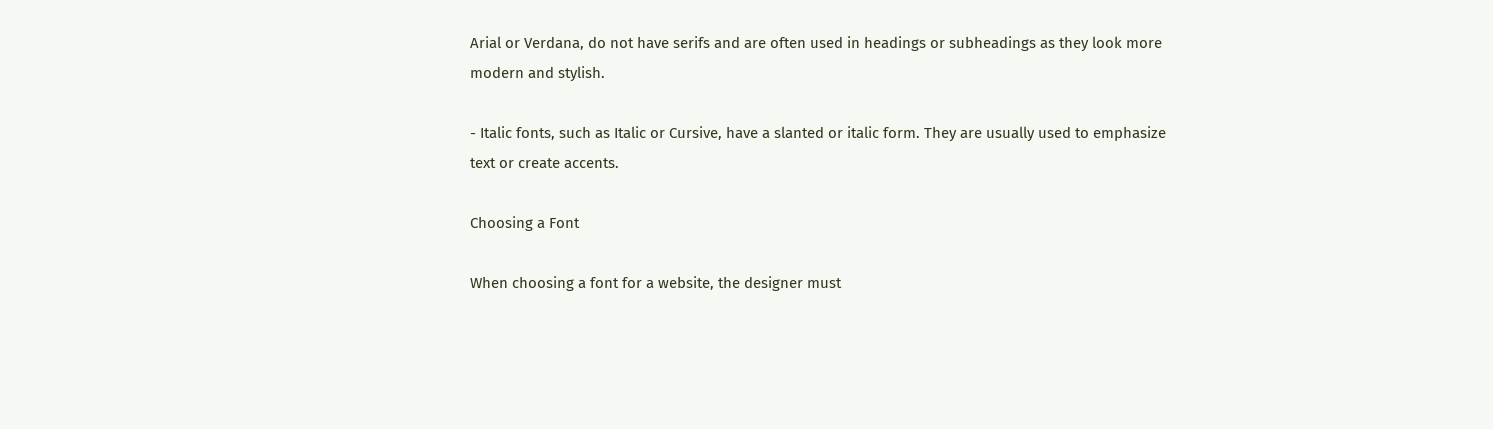Arial or Verdana, do not have serifs and are often used in headings or subheadings as they look more modern and stylish.

- Italic fonts, such as Italic or Cursive, have a slanted or italic form. They are usually used to emphasize text or create accents.

Choosing a Font

When choosing a font for a website, the designer must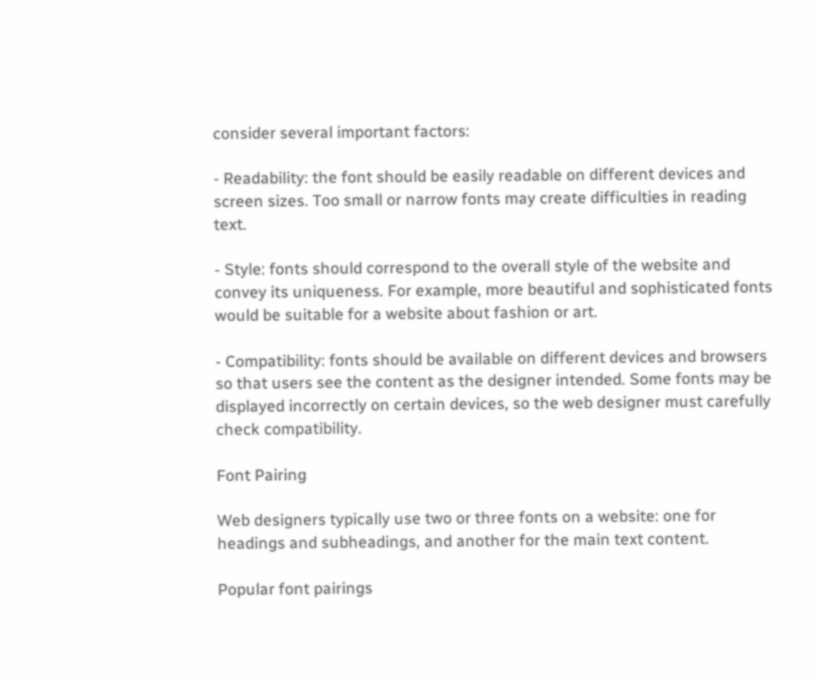consider several important factors:

- Readability: the font should be easily readable on different devices and screen sizes. Too small or narrow fonts may create difficulties in reading text.

- Style: fonts should correspond to the overall style of the website and convey its uniqueness. For example, more beautiful and sophisticated fonts would be suitable for a website about fashion or art.

- Compatibility: fonts should be available on different devices and browsers so that users see the content as the designer intended. Some fonts may be displayed incorrectly on certain devices, so the web designer must carefully check compatibility.

Font Pairing

Web designers typically use two or three fonts on a website: one for headings and subheadings, and another for the main text content.

Popular font pairings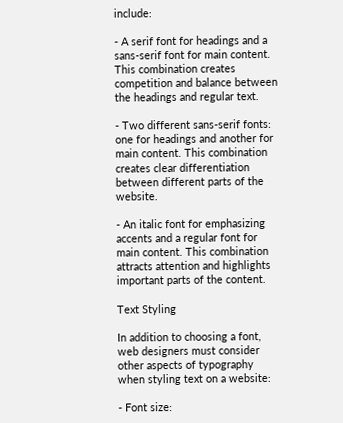include:

- A serif font for headings and a sans-serif font for main content. This combination creates competition and balance between the headings and regular text.

- Two different sans-serif fonts: one for headings and another for main content. This combination creates clear differentiation between different parts of the website.

- An italic font for emphasizing accents and a regular font for main content. This combination attracts attention and highlights important parts of the content.

Text Styling

In addition to choosing a font, web designers must consider other aspects of typography when styling text on a website:

- Font size: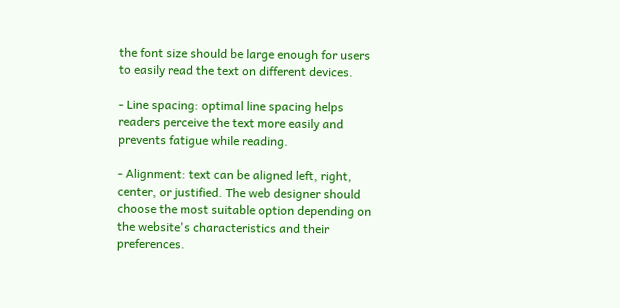the font size should be large enough for users to easily read the text on different devices.

- Line spacing: optimal line spacing helps readers perceive the text more easily and prevents fatigue while reading.

- Alignment: text can be aligned left, right, center, or justified. The web designer should choose the most suitable option depending on the website's characteristics and their preferences.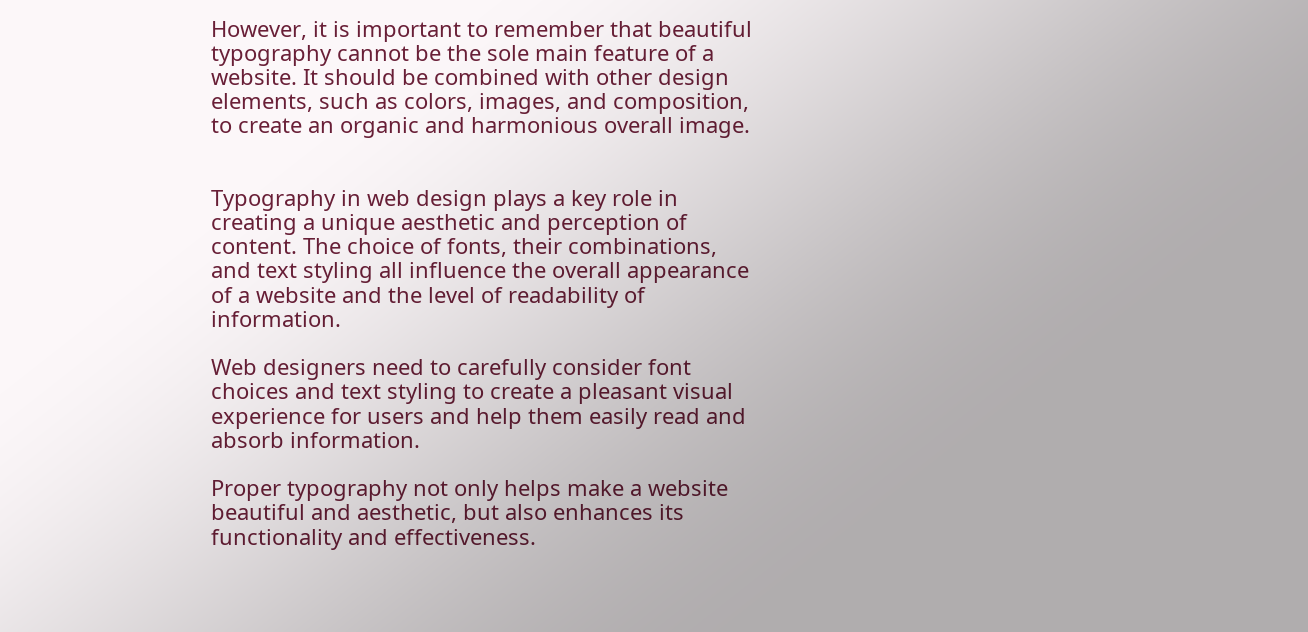However, it is important to remember that beautiful typography cannot be the sole main feature of a website. It should be combined with other design elements, such as colors, images, and composition, to create an organic and harmonious overall image.


Typography in web design plays a key role in creating a unique aesthetic and perception of content. The choice of fonts, their combinations, and text styling all influence the overall appearance of a website and the level of readability of information.

Web designers need to carefully consider font choices and text styling to create a pleasant visual experience for users and help them easily read and absorb information.

Proper typography not only helps make a website beautiful and aesthetic, but also enhances its functionality and effectiveness.